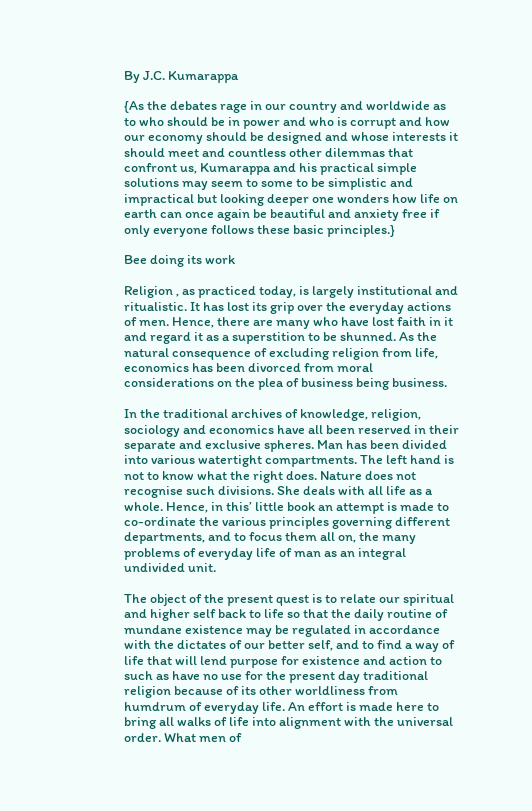By J.C. Kumarappa

{As the debates rage in our country and worldwide as to who should be in power and who is corrupt and how our economy should be designed and whose interests it should meet and countless other dilemmas that confront us, Kumarappa and his practical simple solutions may seem to some to be simplistic and impractical but looking deeper one wonders how life on earth can once again be beautiful and anxiety free if only everyone follows these basic principles.}

Bee doing its work

Religion , as practiced today, is largely institutional and ritualistic. It has lost its grip over the everyday actions of men. Hence, there are many who have lost faith in it and regard it as a superstition to be shunned. As the natural consequence of excluding religion from life, economics has been divorced from moral considerations on the plea of business being business.

In the traditional archives of knowledge, religion, sociology and economics have all been reserved in their separate and exclusive spheres. Man has been divided into various watertight compartments. The left hand is not to know what the right does. Nature does not recognise such divisions. She deals with all life as a whole. Hence, in this’ little book an attempt is made to co-ordinate the various principles governing different departments, and to focus them all on, the many problems of everyday life of man as an integral undivided unit.

The object of the present quest is to relate our spiritual and higher self back to life so that the daily routine of mundane existence may be regulated in accordance with the dictates of our better self, and to find a way of life that will lend purpose for existence and action to such as have no use for the present day traditional religion because of its other worldliness from humdrum of everyday life. An effort is made here to bring all walks of life into alignment with the universal order. What men of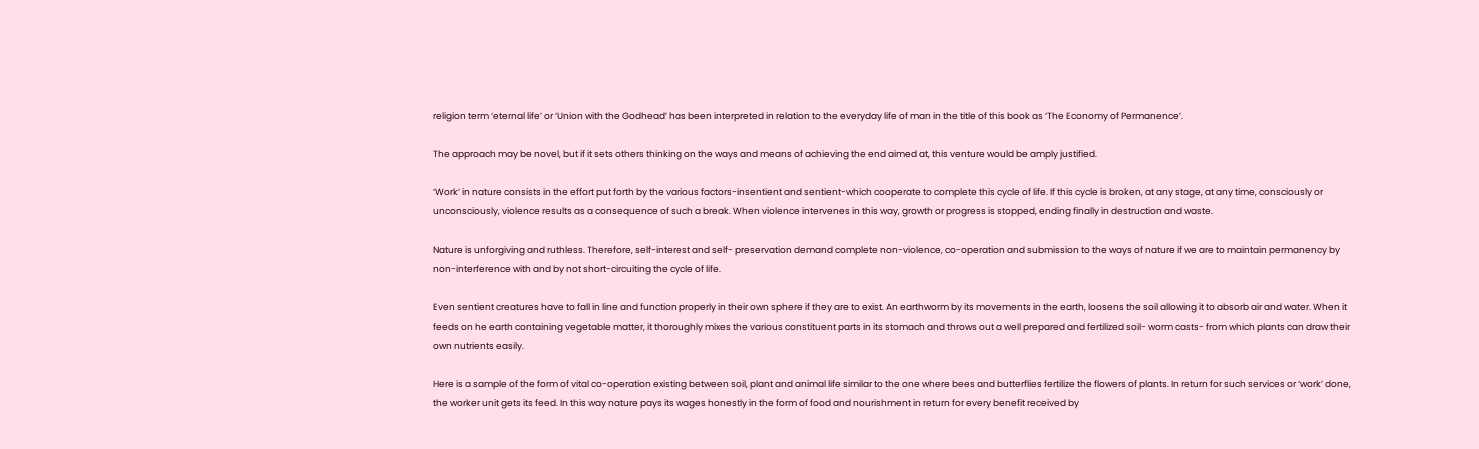religion term ‘eternal life’ or ‘Union with the Godhead’ has been interpreted in relation to the everyday life of man in the title of this book as ‘The Economy of Permanence’.

The approach may be novel, but if it sets others thinking on the ways and means of achieving the end aimed at, this venture would be amply justified.

‘Work’ in nature consists in the effort put forth by the various factors-insentient and sentient-which cooperate to complete this cycle of life. If this cycle is broken, at any stage, at any time, consciously or unconsciously, violence results as a consequence of such a break. When violence intervenes in this way, growth or progress is stopped, ending finally in destruction and waste.

Nature is unforgiving and ruthless. Therefore, self-interest and self- preservation demand complete non-violence, co-operation and submission to the ways of nature if we are to maintain permanency by non-interference with and by not short-circuiting the cycle of life.

Even sentient creatures have to fall in line and function properly in their own sphere if they are to exist. An earthworm by its movements in the earth, loosens the soil allowing it to absorb air and water. When it feeds on he earth containing vegetable matter, it thoroughly mixes the various constituent parts in its stomach and throws out a well prepared and fertilized soil- worm casts- from which plants can draw their own nutrients easily.

Here is a sample of the form of vital co-operation existing between soil, plant and animal life similar to the one where bees and butterflies fertilize the flowers of plants. In return for such services or ‘work’ done, the worker unit gets its feed. In this way nature pays its wages honestly in the form of food and nourishment in return for every benefit received by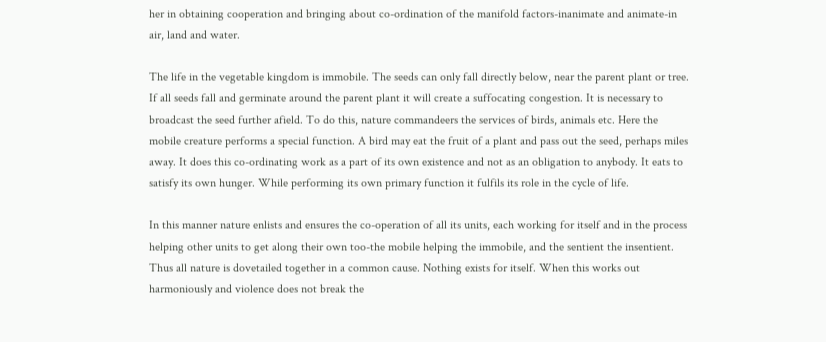her in obtaining cooperation and bringing about co-ordination of the manifold factors-inanimate and animate-in air, land and water.

The life in the vegetable kingdom is immobile. The seeds can only fall directly below, near the parent plant or tree. If all seeds fall and germinate around the parent plant it will create a suffocating congestion. It is necessary to broadcast the seed further afield. To do this, nature commandeers the services of birds, animals etc. Here the mobile creature performs a special function. A bird may eat the fruit of a plant and pass out the seed, perhaps miles away. It does this co-ordinating work as a part of its own existence and not as an obligation to anybody. It eats to satisfy its own hunger. While performing its own primary function it fulfils its role in the cycle of life.

In this manner nature enlists and ensures the co-operation of all its units, each working for itself and in the process helping other units to get along their own too-the mobile helping the immobile, and the sentient the insentient. Thus all nature is dovetailed together in a common cause. Nothing exists for itself. When this works out harmoniously and violence does not break the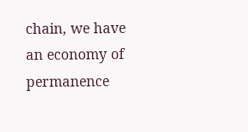chain, we have an economy of permanence